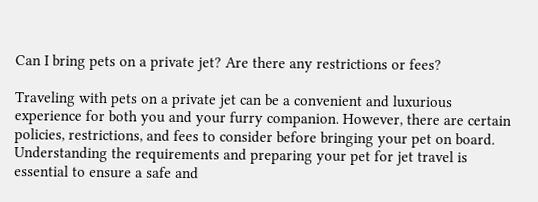Can I bring pets on a private jet? Are there any restrictions or fees?

Traveling with pets on a private jet can be a convenient and luxurious experience for both you and your furry companion. However, there are certain policies, restrictions, and fees to consider before bringing your pet on board. Understanding the requirements and preparing your pet for jet travel is essential to ensure a safe and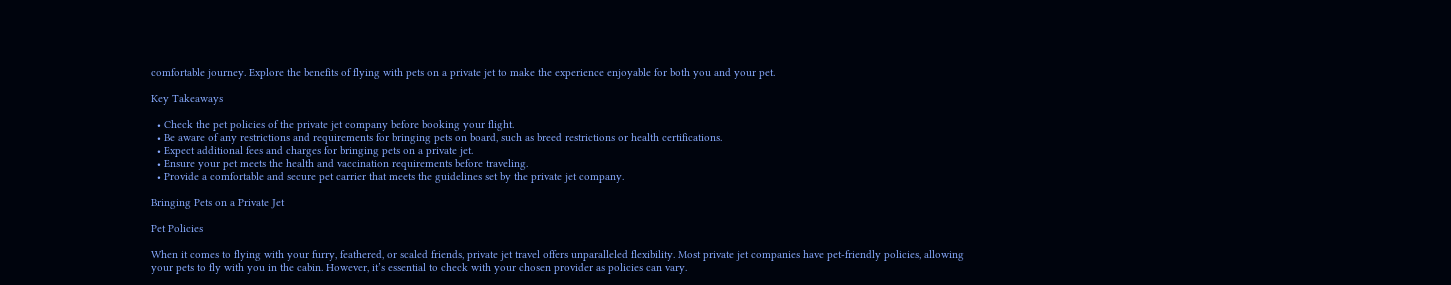comfortable journey. Explore the benefits of flying with pets on a private jet to make the experience enjoyable for both you and your pet.

Key Takeaways

  • Check the pet policies of the private jet company before booking your flight.
  • Be aware of any restrictions and requirements for bringing pets on board, such as breed restrictions or health certifications.
  • Expect additional fees and charges for bringing pets on a private jet.
  • Ensure your pet meets the health and vaccination requirements before traveling.
  • Provide a comfortable and secure pet carrier that meets the guidelines set by the private jet company.

Bringing Pets on a Private Jet

Pet Policies

When it comes to flying with your furry, feathered, or scaled friends, private jet travel offers unparalleled flexibility. Most private jet companies have pet-friendly policies, allowing your pets to fly with you in the cabin. However, it’s essential to check with your chosen provider as policies can vary.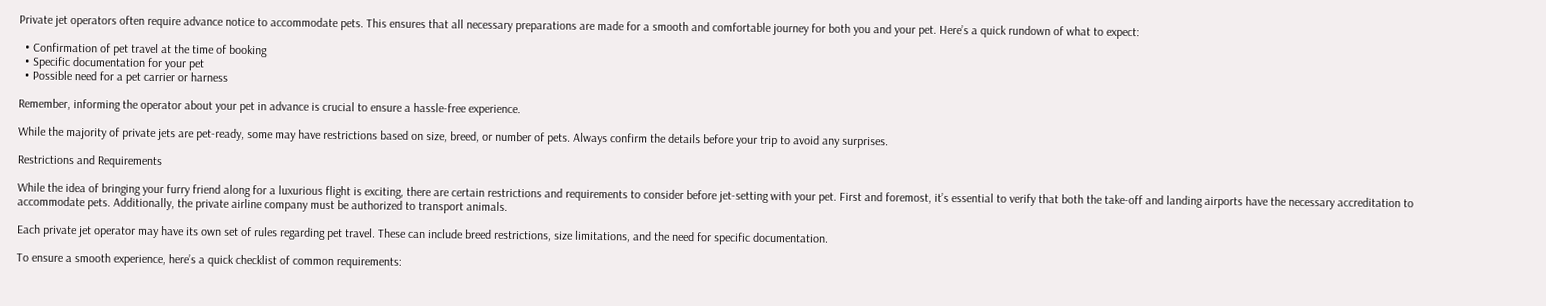Private jet operators often require advance notice to accommodate pets. This ensures that all necessary preparations are made for a smooth and comfortable journey for both you and your pet. Here’s a quick rundown of what to expect:

  • Confirmation of pet travel at the time of booking
  • Specific documentation for your pet
  • Possible need for a pet carrier or harness

Remember, informing the operator about your pet in advance is crucial to ensure a hassle-free experience.

While the majority of private jets are pet-ready, some may have restrictions based on size, breed, or number of pets. Always confirm the details before your trip to avoid any surprises.

Restrictions and Requirements

While the idea of bringing your furry friend along for a luxurious flight is exciting, there are certain restrictions and requirements to consider before jet-setting with your pet. First and foremost, it’s essential to verify that both the take-off and landing airports have the necessary accreditation to accommodate pets. Additionally, the private airline company must be authorized to transport animals.

Each private jet operator may have its own set of rules regarding pet travel. These can include breed restrictions, size limitations, and the need for specific documentation.

To ensure a smooth experience, here’s a quick checklist of common requirements: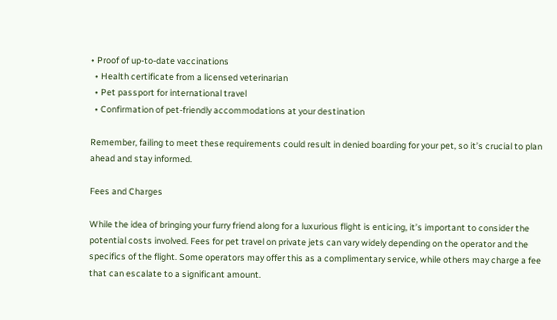• Proof of up-to-date vaccinations
  • Health certificate from a licensed veterinarian
  • Pet passport for international travel
  • Confirmation of pet-friendly accommodations at your destination

Remember, failing to meet these requirements could result in denied boarding for your pet, so it’s crucial to plan ahead and stay informed.

Fees and Charges

While the idea of bringing your furry friend along for a luxurious flight is enticing, it’s important to consider the potential costs involved. Fees for pet travel on private jets can vary widely depending on the operator and the specifics of the flight. Some operators may offer this as a complimentary service, while others may charge a fee that can escalate to a significant amount.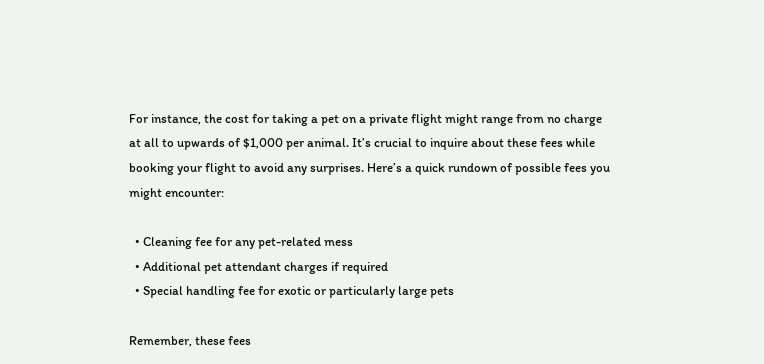For instance, the cost for taking a pet on a private flight might range from no charge at all to upwards of $1,000 per animal. It’s crucial to inquire about these fees while booking your flight to avoid any surprises. Here’s a quick rundown of possible fees you might encounter:

  • Cleaning fee for any pet-related mess
  • Additional pet attendant charges if required
  • Special handling fee for exotic or particularly large pets

Remember, these fees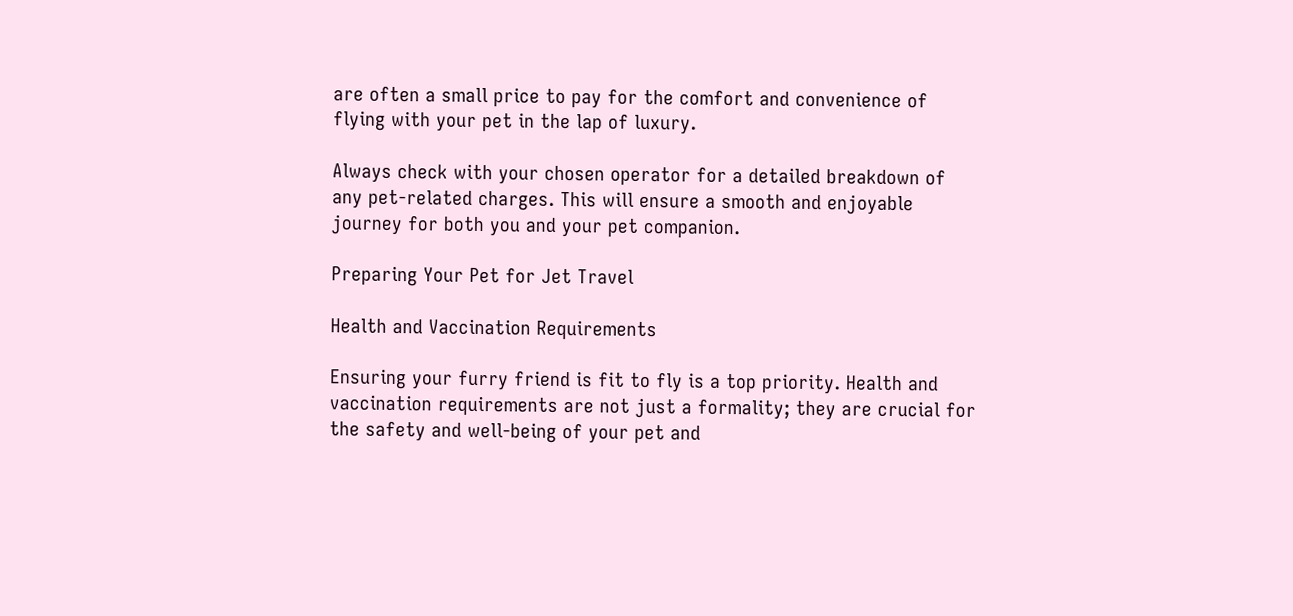are often a small price to pay for the comfort and convenience of flying with your pet in the lap of luxury.

Always check with your chosen operator for a detailed breakdown of any pet-related charges. This will ensure a smooth and enjoyable journey for both you and your pet companion.

Preparing Your Pet for Jet Travel

Health and Vaccination Requirements

Ensuring your furry friend is fit to fly is a top priority. Health and vaccination requirements are not just a formality; they are crucial for the safety and well-being of your pet and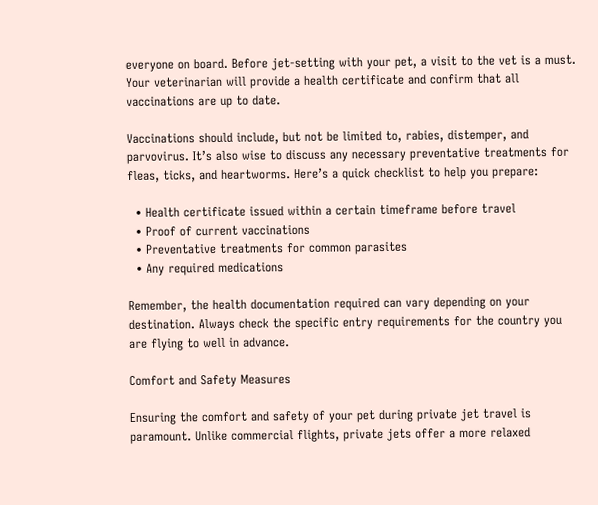everyone on board. Before jet-setting with your pet, a visit to the vet is a must. Your veterinarian will provide a health certificate and confirm that all vaccinations are up to date.

Vaccinations should include, but not be limited to, rabies, distemper, and parvovirus. It’s also wise to discuss any necessary preventative treatments for fleas, ticks, and heartworms. Here’s a quick checklist to help you prepare:

  • Health certificate issued within a certain timeframe before travel
  • Proof of current vaccinations
  • Preventative treatments for common parasites
  • Any required medications

Remember, the health documentation required can vary depending on your destination. Always check the specific entry requirements for the country you are flying to well in advance.

Comfort and Safety Measures

Ensuring the comfort and safety of your pet during private jet travel is paramount. Unlike commercial flights, private jets offer a more relaxed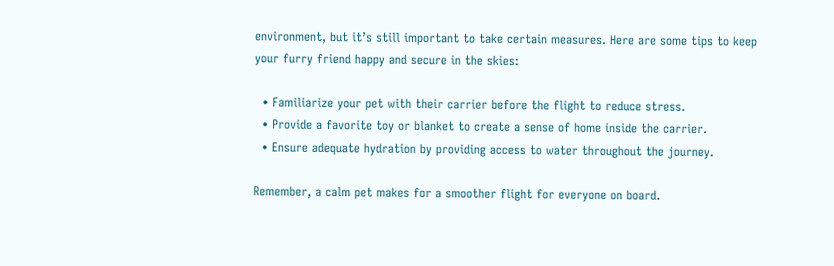environment, but it’s still important to take certain measures. Here are some tips to keep your furry friend happy and secure in the skies:

  • Familiarize your pet with their carrier before the flight to reduce stress.
  • Provide a favorite toy or blanket to create a sense of home inside the carrier.
  • Ensure adequate hydration by providing access to water throughout the journey.

Remember, a calm pet makes for a smoother flight for everyone on board.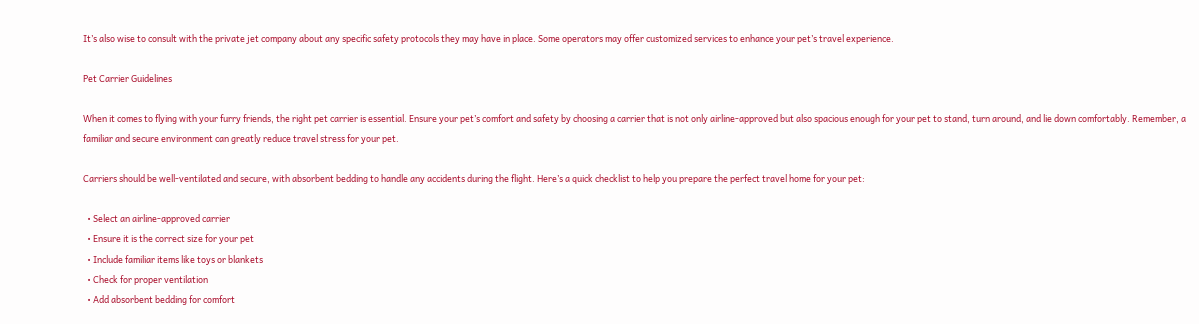It’s also wise to consult with the private jet company about any specific safety protocols they may have in place. Some operators may offer customized services to enhance your pet’s travel experience.

Pet Carrier Guidelines

When it comes to flying with your furry friends, the right pet carrier is essential. Ensure your pet’s comfort and safety by choosing a carrier that is not only airline-approved but also spacious enough for your pet to stand, turn around, and lie down comfortably. Remember, a familiar and secure environment can greatly reduce travel stress for your pet.

Carriers should be well-ventilated and secure, with absorbent bedding to handle any accidents during the flight. Here’s a quick checklist to help you prepare the perfect travel home for your pet:

  • Select an airline-approved carrier
  • Ensure it is the correct size for your pet
  • Include familiar items like toys or blankets
  • Check for proper ventilation
  • Add absorbent bedding for comfort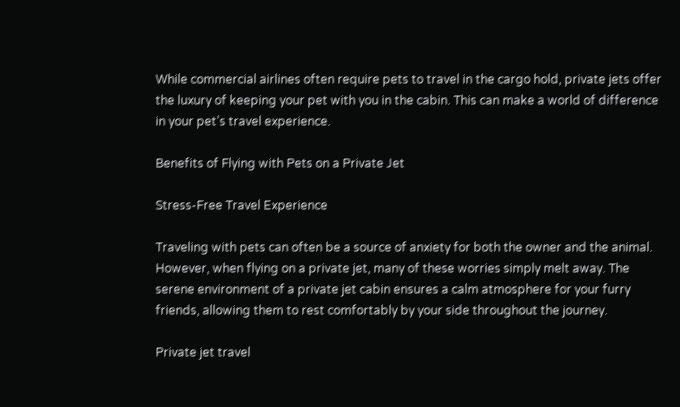While commercial airlines often require pets to travel in the cargo hold, private jets offer the luxury of keeping your pet with you in the cabin. This can make a world of difference in your pet’s travel experience.

Benefits of Flying with Pets on a Private Jet

Stress-Free Travel Experience

Traveling with pets can often be a source of anxiety for both the owner and the animal. However, when flying on a private jet, many of these worries simply melt away. The serene environment of a private jet cabin ensures a calm atmosphere for your furry friends, allowing them to rest comfortably by your side throughout the journey.

Private jet travel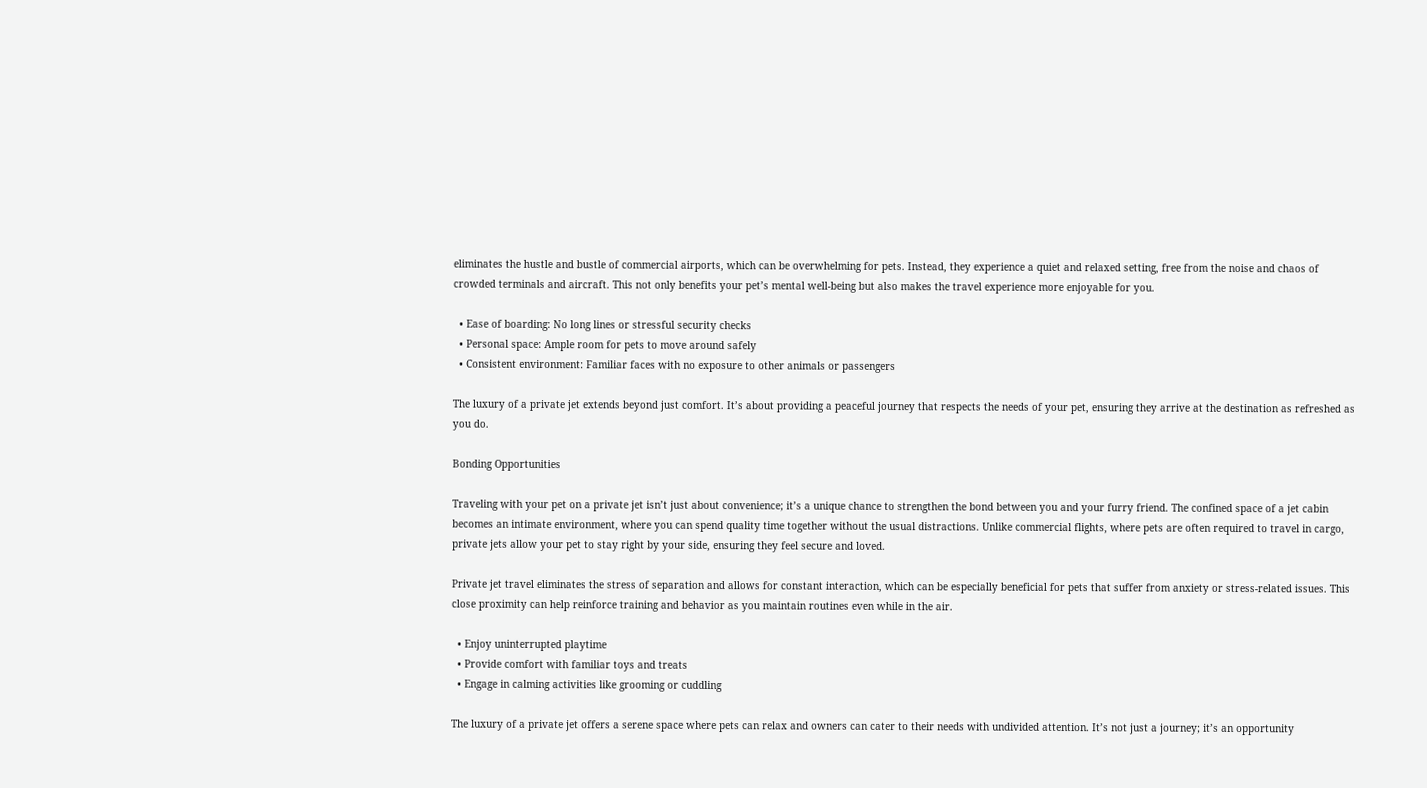eliminates the hustle and bustle of commercial airports, which can be overwhelming for pets. Instead, they experience a quiet and relaxed setting, free from the noise and chaos of crowded terminals and aircraft. This not only benefits your pet’s mental well-being but also makes the travel experience more enjoyable for you.

  • Ease of boarding: No long lines or stressful security checks
  • Personal space: Ample room for pets to move around safely
  • Consistent environment: Familiar faces with no exposure to other animals or passengers

The luxury of a private jet extends beyond just comfort. It’s about providing a peaceful journey that respects the needs of your pet, ensuring they arrive at the destination as refreshed as you do.

Bonding Opportunities

Traveling with your pet on a private jet isn’t just about convenience; it’s a unique chance to strengthen the bond between you and your furry friend. The confined space of a jet cabin becomes an intimate environment, where you can spend quality time together without the usual distractions. Unlike commercial flights, where pets are often required to travel in cargo, private jets allow your pet to stay right by your side, ensuring they feel secure and loved.

Private jet travel eliminates the stress of separation and allows for constant interaction, which can be especially beneficial for pets that suffer from anxiety or stress-related issues. This close proximity can help reinforce training and behavior as you maintain routines even while in the air.

  • Enjoy uninterrupted playtime
  • Provide comfort with familiar toys and treats
  • Engage in calming activities like grooming or cuddling

The luxury of a private jet offers a serene space where pets can relax and owners can cater to their needs with undivided attention. It’s not just a journey; it’s an opportunity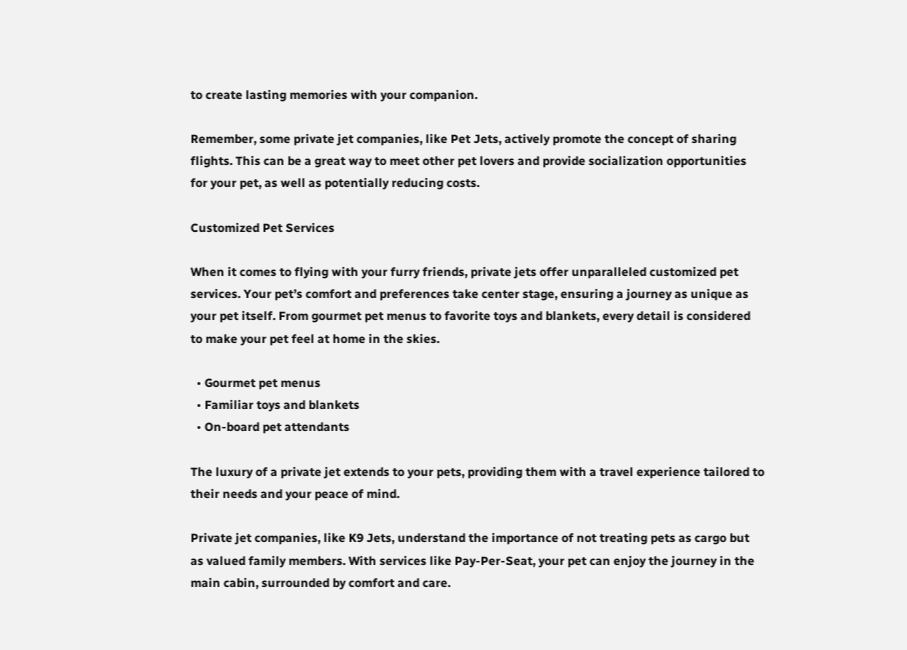to create lasting memories with your companion.

Remember, some private jet companies, like Pet Jets, actively promote the concept of sharing flights. This can be a great way to meet other pet lovers and provide socialization opportunities for your pet, as well as potentially reducing costs.

Customized Pet Services

When it comes to flying with your furry friends, private jets offer unparalleled customized pet services. Your pet’s comfort and preferences take center stage, ensuring a journey as unique as your pet itself. From gourmet pet menus to favorite toys and blankets, every detail is considered to make your pet feel at home in the skies.

  • Gourmet pet menus
  • Familiar toys and blankets
  • On-board pet attendants

The luxury of a private jet extends to your pets, providing them with a travel experience tailored to their needs and your peace of mind.

Private jet companies, like K9 Jets, understand the importance of not treating pets as cargo but as valued family members. With services like Pay-Per-Seat, your pet can enjoy the journey in the main cabin, surrounded by comfort and care.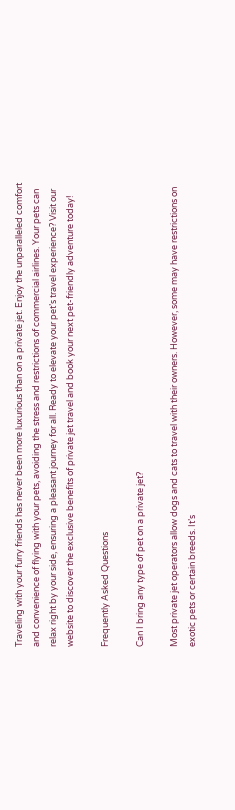Traveling with your furry friends has never been more luxurious than on a private jet. Enjoy the unparalleled comfort and convenience of flying with your pets, avoiding the stress and restrictions of commercial airlines. Your pets can relax right by your side, ensuring a pleasant journey for all. Ready to elevate your pet’s travel experience? Visit our website to discover the exclusive benefits of private jet travel and book your next pet-friendly adventure today!

Frequently Asked Questions

Can I bring any type of pet on a private jet?

Most private jet operators allow dogs and cats to travel with their owners. However, some may have restrictions on exotic pets or certain breeds. It’s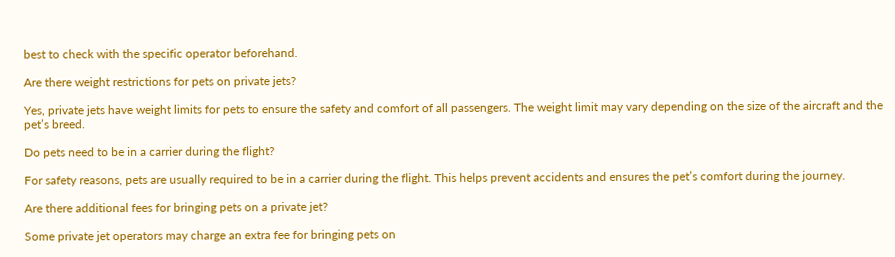best to check with the specific operator beforehand.

Are there weight restrictions for pets on private jets?

Yes, private jets have weight limits for pets to ensure the safety and comfort of all passengers. The weight limit may vary depending on the size of the aircraft and the pet’s breed.

Do pets need to be in a carrier during the flight?

For safety reasons, pets are usually required to be in a carrier during the flight. This helps prevent accidents and ensures the pet’s comfort during the journey.

Are there additional fees for bringing pets on a private jet?

Some private jet operators may charge an extra fee for bringing pets on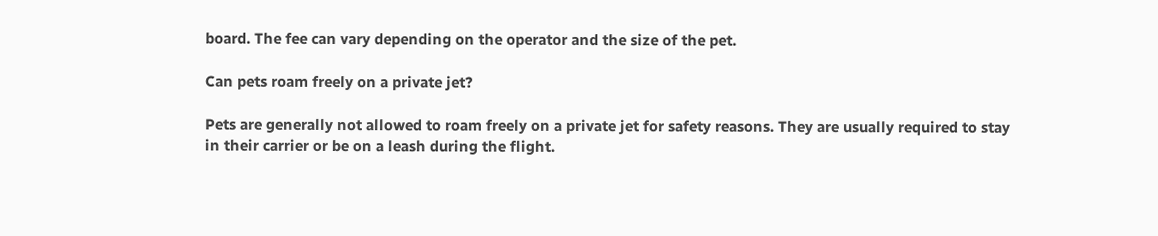board. The fee can vary depending on the operator and the size of the pet.

Can pets roam freely on a private jet?

Pets are generally not allowed to roam freely on a private jet for safety reasons. They are usually required to stay in their carrier or be on a leash during the flight.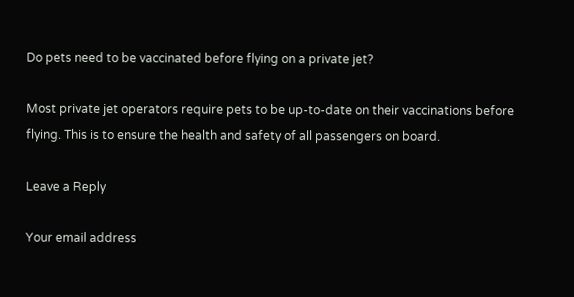Do pets need to be vaccinated before flying on a private jet?

Most private jet operators require pets to be up-to-date on their vaccinations before flying. This is to ensure the health and safety of all passengers on board.

Leave a Reply

Your email address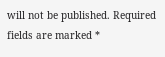will not be published. Required fields are marked *